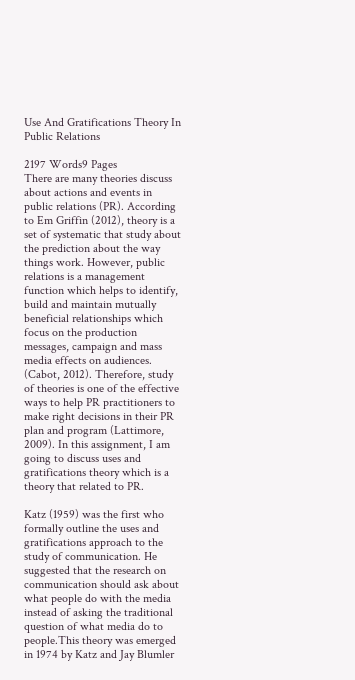Use And Gratifications Theory In Public Relations

2197 Words9 Pages
There are many theories discuss about actions and events in public relations (PR). According to Em Griffin (2012), theory is a set of systematic that study about the prediction about the way things work. However, public relations is a management function which helps to identify, build and maintain mutually beneficial relationships which focus on the production messages, campaign and mass media effects on audiences. (Cabot, 2012). Therefore, study of theories is one of the effective ways to help PR practitioners to make right decisions in their PR plan and program (Lattimore, 2009). In this assignment, I am going to discuss uses and gratifications theory which is a theory that related to PR.

Katz (1959) was the first who formally outline the uses and gratifications approach to the study of communication. He suggested that the research on communication should ask about what people do with the media instead of asking the traditional question of what media do to people.This theory was emerged in 1974 by Katz and Jay Blumler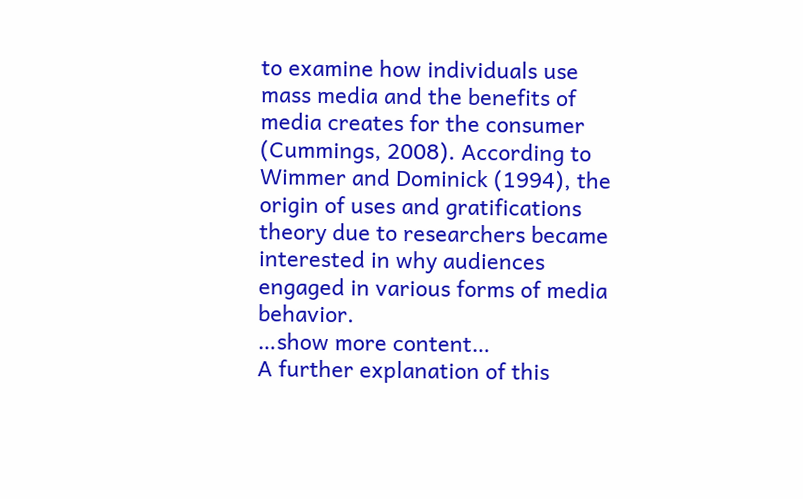to examine how individuals use mass media and the benefits of media creates for the consumer (Cummings, 2008). According to Wimmer and Dominick (1994), the origin of uses and gratifications theory due to researchers became interested in why audiences engaged in various forms of media behavior.
…show more content…
A further explanation of this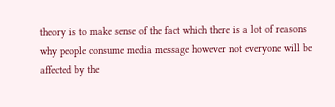theory is to make sense of the fact which there is a lot of reasons why people consume media message however not everyone will be affected by the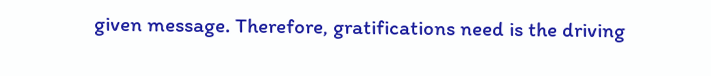given message. Therefore, gratifications need is the driving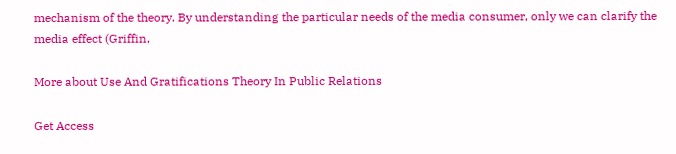mechanism of the theory. By understanding the particular needs of the media consumer, only we can clarify the media effect (Griffin,

More about Use And Gratifications Theory In Public Relations

Get Access